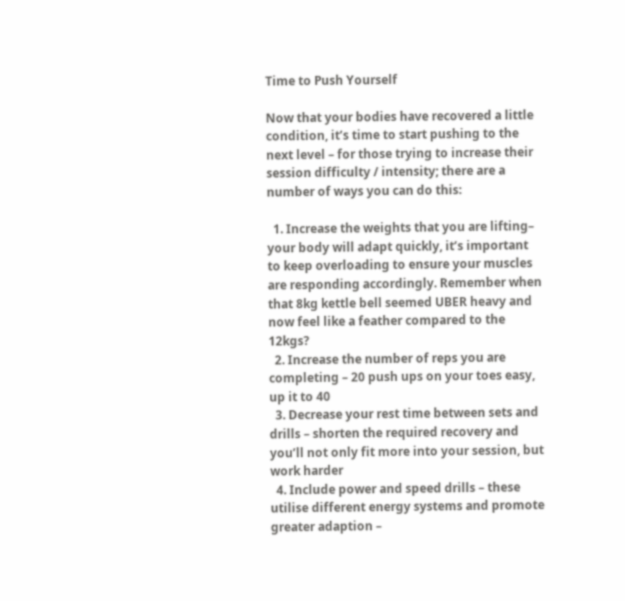Time to Push Yourself

Now that your bodies have recovered a little condition, it’s time to start pushing to the next level – for those trying to increase their session difficulty / intensity; there are a number of ways you can do this:

  1. Increase the weights that you are lifting– your body will adapt quickly, it’s important to keep overloading to ensure your muscles are responding accordingly. Remember when that 8kg kettle bell seemed UBER heavy and now feel like a feather compared to the 12kgs?
  2. Increase the number of reps you are completing – 20 push ups on your toes easy, up it to 40
  3. Decrease your rest time between sets and drills – shorten the required recovery and you’ll not only fit more into your session, but work harder
  4. Include power and speed drills – these utilise different energy systems and promote greater adaption –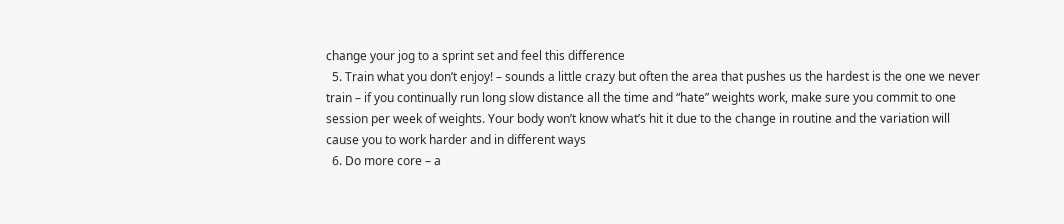change your jog to a sprint set and feel this difference
  5. Train what you don’t enjoy! – sounds a little crazy but often the area that pushes us the hardest is the one we never train – if you continually run long slow distance all the time and “hate” weights work, make sure you commit to one session per week of weights. Your body won’t know what’s hit it due to the change in routine and the variation will cause you to work harder and in different ways
  6. Do more core – a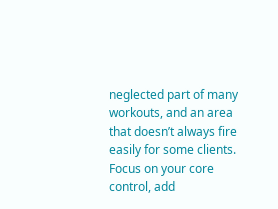neglected part of many workouts, and an area that doesn’t always fire easily for some clients. Focus on your core control, add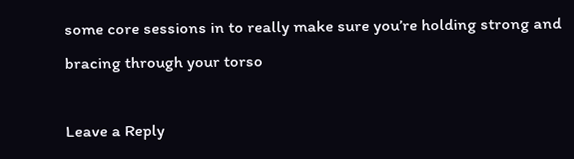some core sessions in to really make sure you’re holding strong and bracing through your torso

Leave a Reply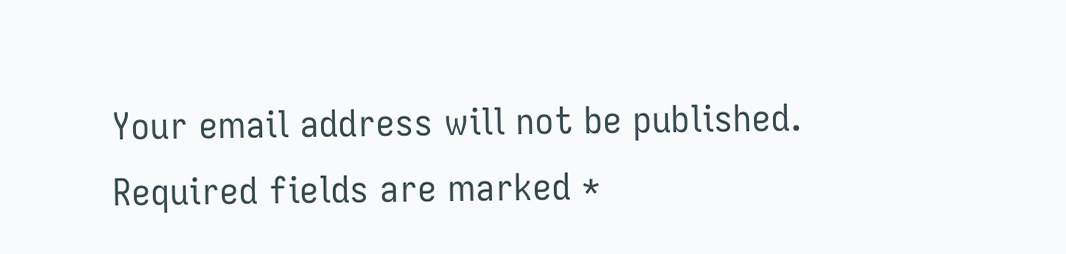Your email address will not be published. Required fields are marked *